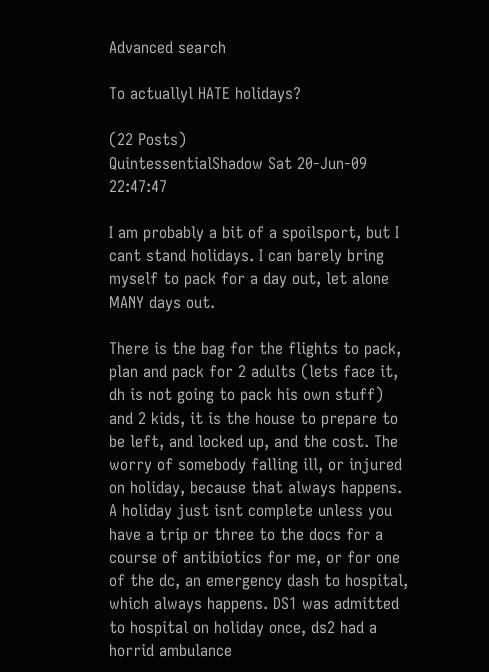Advanced search

To actuallyl HATE holidays?

(22 Posts)
QuintessentialShadow Sat 20-Jun-09 22:47:47

I am probably a bit of a spoilsport, but I cant stand holidays. I can barely bring myself to pack for a day out, let alone MANY days out.

There is the bag for the flights to pack, plan and pack for 2 adults (lets face it, dh is not going to pack his own stuff) and 2 kids, it is the house to prepare to be left, and locked up, and the cost. The worry of somebody falling ill, or injured on holiday, because that always happens. A holiday just isnt complete unless you have a trip or three to the docs for a course of antibiotics for me, or for one of the dc, an emergency dash to hospital, which always happens. DS1 was admitted to hospital on holiday once, ds2 had a horrid ambulance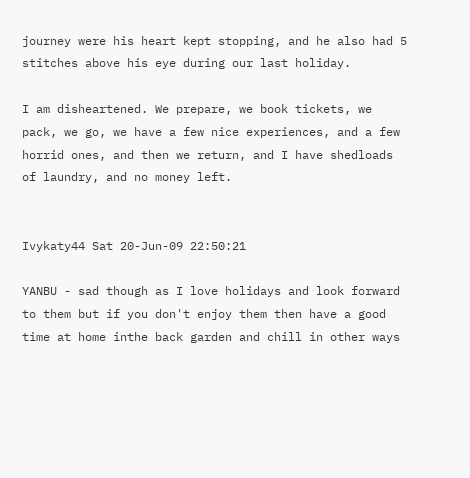journey were his heart kept stopping, and he also had 5 stitches above his eye during our last holiday.

I am disheartened. We prepare, we book tickets, we pack, we go, we have a few nice experiences, and a few horrid ones, and then we return, and I have shedloads of laundry, and no money left.


Ivykaty44 Sat 20-Jun-09 22:50:21

YANBU - sad though as I love holidays and look forward to them but if you don't enjoy them then have a good time at home inthe back garden and chill in other ways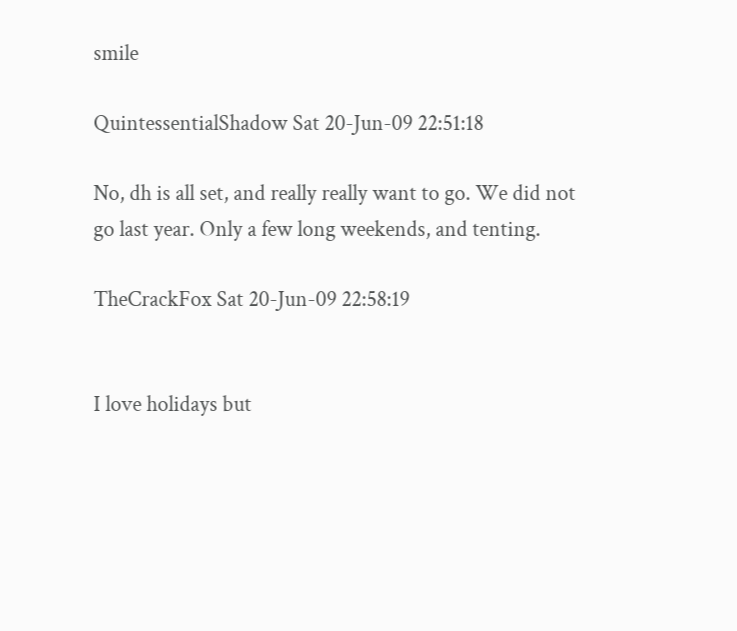smile

QuintessentialShadow Sat 20-Jun-09 22:51:18

No, dh is all set, and really really want to go. We did not go last year. Only a few long weekends, and tenting.

TheCrackFox Sat 20-Jun-09 22:58:19


I love holidays but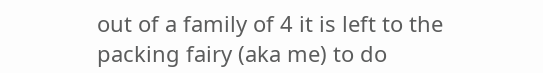out of a family of 4 it is left to the packing fairy (aka me) to do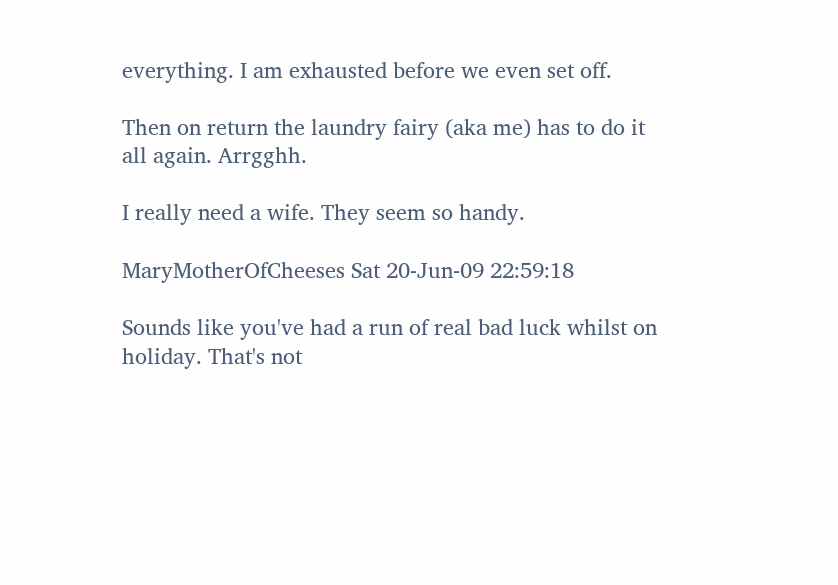everything. I am exhausted before we even set off.

Then on return the laundry fairy (aka me) has to do it all again. Arrgghh.

I really need a wife. They seem so handy.

MaryMotherOfCheeses Sat 20-Jun-09 22:59:18

Sounds like you've had a run of real bad luck whilst on holiday. That's not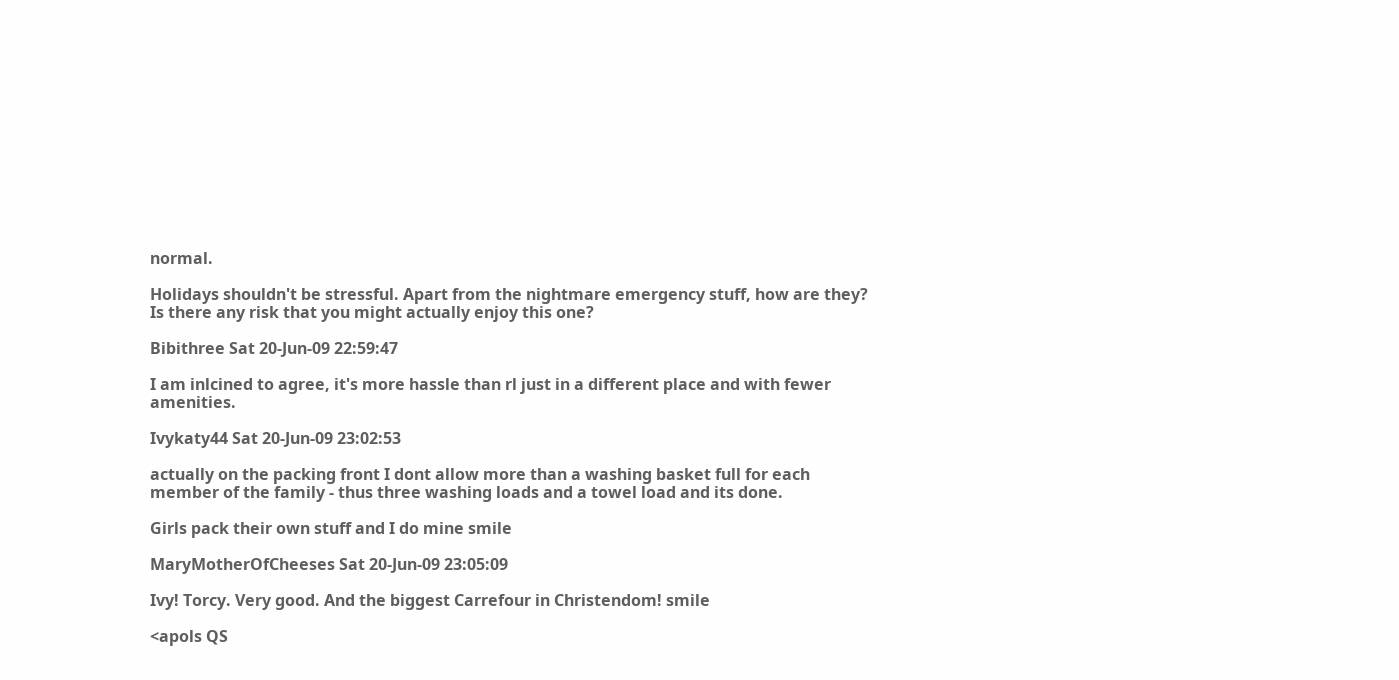normal.

Holidays shouldn't be stressful. Apart from the nightmare emergency stuff, how are they? Is there any risk that you might actually enjoy this one?

Bibithree Sat 20-Jun-09 22:59:47

I am inlcined to agree, it's more hassle than rl just in a different place and with fewer amenities.

Ivykaty44 Sat 20-Jun-09 23:02:53

actually on the packing front I dont allow more than a washing basket full for each member of the family - thus three washing loads and a towel load and its done.

Girls pack their own stuff and I do mine smile

MaryMotherOfCheeses Sat 20-Jun-09 23:05:09

Ivy! Torcy. Very good. And the biggest Carrefour in Christendom! smile

<apols QS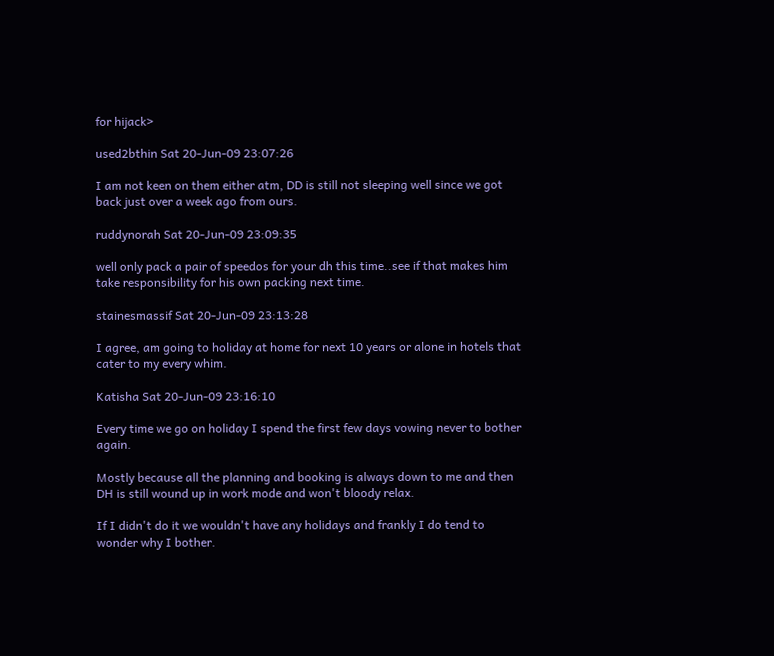for hijack>

used2bthin Sat 20-Jun-09 23:07:26

I am not keen on them either atm, DD is still not sleeping well since we got back just over a week ago from ours.

ruddynorah Sat 20-Jun-09 23:09:35

well only pack a pair of speedos for your dh this time..see if that makes him take responsibility for his own packing next time.

stainesmassif Sat 20-Jun-09 23:13:28

I agree, am going to holiday at home for next 10 years or alone in hotels that cater to my every whim.

Katisha Sat 20-Jun-09 23:16:10

Every time we go on holiday I spend the first few days vowing never to bother again.

Mostly because all the planning and booking is always down to me and then DH is still wound up in work mode and won't bloody relax.

If I didn't do it we wouldn't have any holidays and frankly I do tend to wonder why I bother.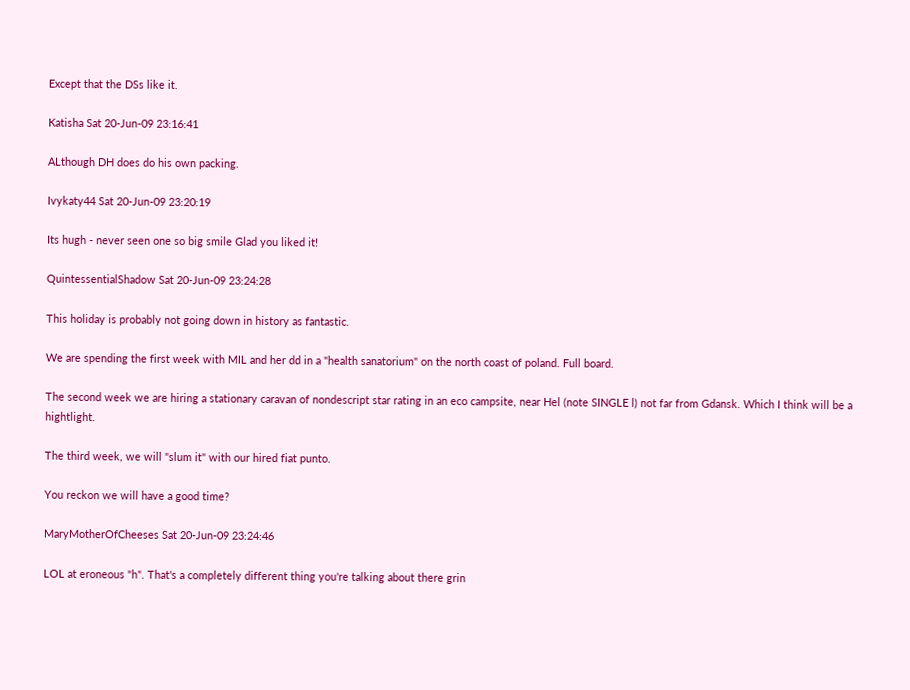Except that the DSs like it.

Katisha Sat 20-Jun-09 23:16:41

ALthough DH does do his own packing.

Ivykaty44 Sat 20-Jun-09 23:20:19

Its hugh - never seen one so big smile Glad you liked it!

QuintessentialShadow Sat 20-Jun-09 23:24:28

This holiday is probably not going down in history as fantastic.

We are spending the first week with MIL and her dd in a "health sanatorium" on the north coast of poland. Full board.

The second week we are hiring a stationary caravan of nondescript star rating in an eco campsite, near Hel (note SINGLE l) not far from Gdansk. Which I think will be a hightlight.

The third week, we will "slum it" with our hired fiat punto.

You reckon we will have a good time?

MaryMotherOfCheeses Sat 20-Jun-09 23:24:46

LOL at eroneous "h". That's a completely different thing you're talking about there grin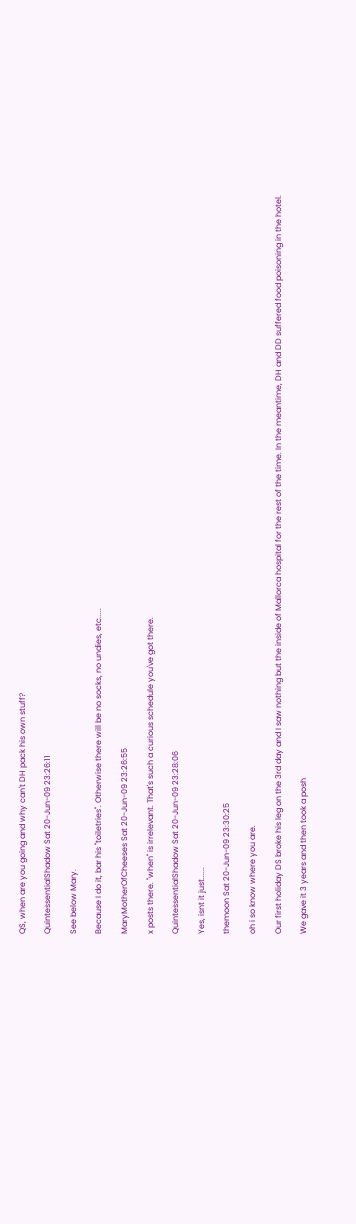QS, when are you going and why can't DH pack his own stuff?

QuintessentialShadow Sat 20-Jun-09 23:26:11

See below Mary.

Because I do it, bar his "toiletries". Otherwise there will be no socks, no undies, etc.....

MaryMotherOfCheeses Sat 20-Jun-09 23:26:55

x posts there. "when" is irrelevant. That's such a curious schedule you've got there.

QuintessentialShadow Sat 20-Jun-09 23:28:06

Yes, isnt it just......

themoon Sat 20-Jun-09 23:30:25

oh i so know where you are.

Our first holiday DS broke his leg on the 3rd day and I saw nothing but the inside of Mallorca hospital for the rest of the time. In the meantime, DH and DD suffered food poisoning in the hotel.

We gave it 3 years and then took a posh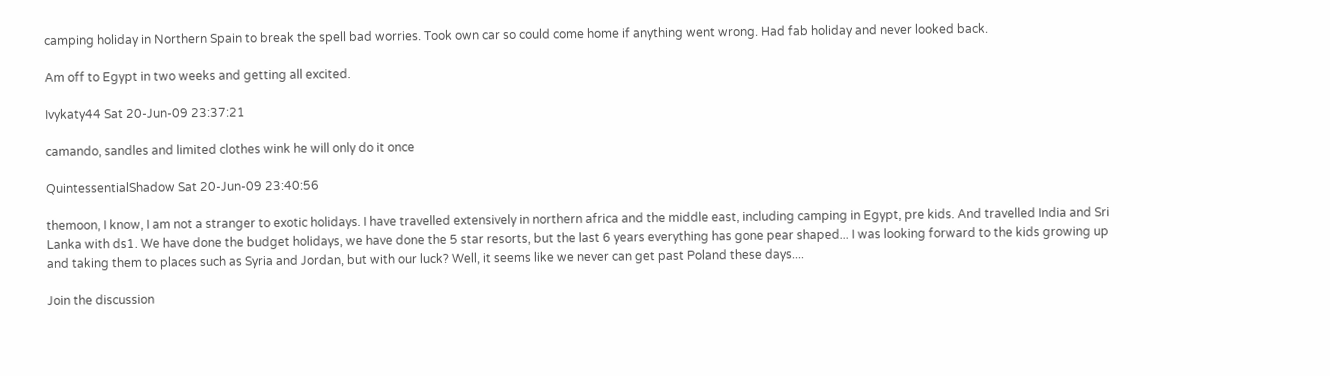camping holiday in Northern Spain to break the spell bad worries. Took own car so could come home if anything went wrong. Had fab holiday and never looked back.

Am off to Egypt in two weeks and getting all excited.

Ivykaty44 Sat 20-Jun-09 23:37:21

camando, sandles and limited clothes wink he will only do it once

QuintessentialShadow Sat 20-Jun-09 23:40:56

themoon, I know, I am not a stranger to exotic holidays. I have travelled extensively in northern africa and the middle east, including camping in Egypt, pre kids. And travelled India and Sri Lanka with ds1. We have done the budget holidays, we have done the 5 star resorts, but the last 6 years everything has gone pear shaped... I was looking forward to the kids growing up and taking them to places such as Syria and Jordan, but with our luck? Well, it seems like we never can get past Poland these days....

Join the discussion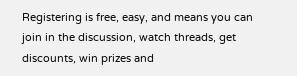Registering is free, easy, and means you can join in the discussion, watch threads, get discounts, win prizes and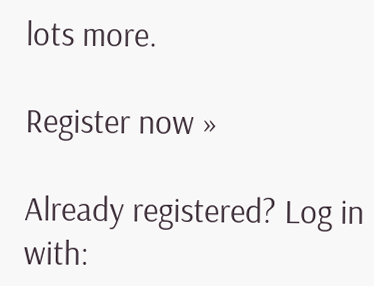lots more.

Register now »

Already registered? Log in with: